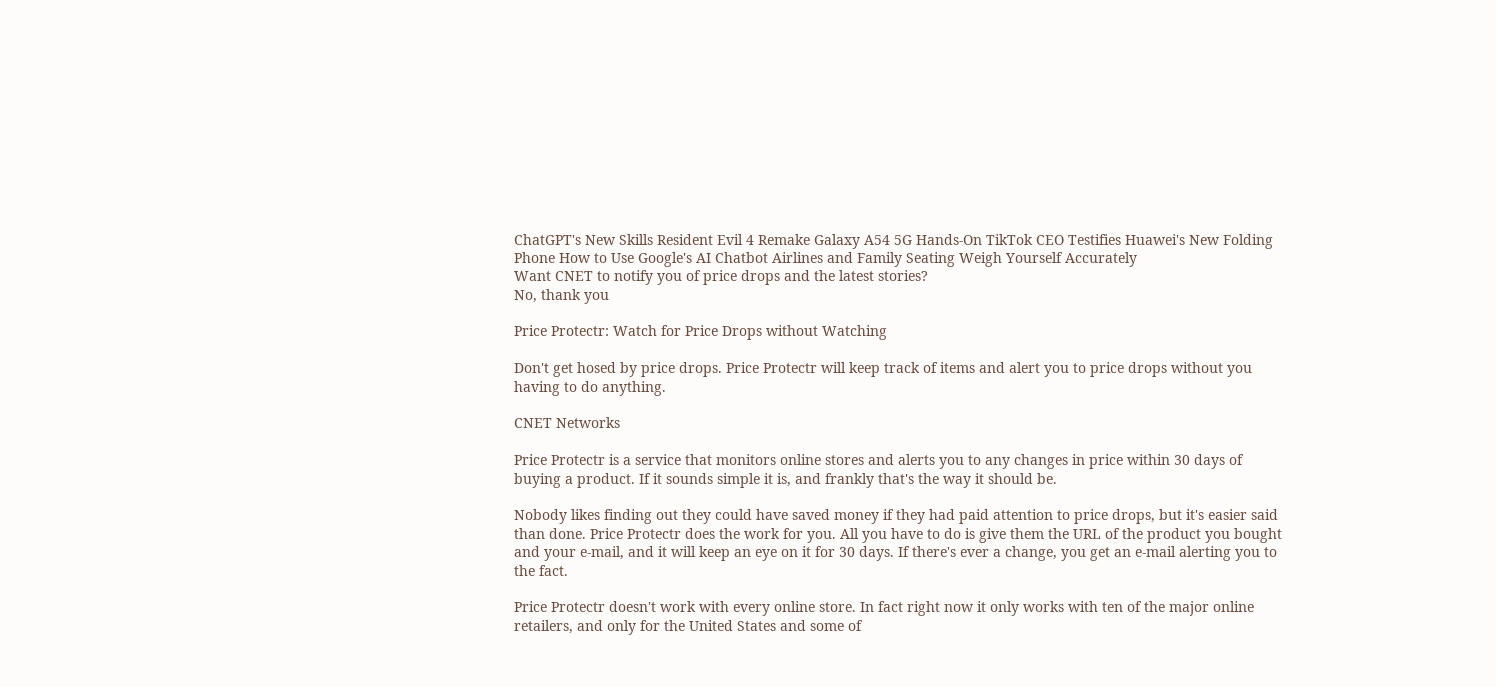ChatGPT's New Skills Resident Evil 4 Remake Galaxy A54 5G Hands-On TikTok CEO Testifies Huawei's New Folding Phone How to Use Google's AI Chatbot Airlines and Family Seating Weigh Yourself Accurately
Want CNET to notify you of price drops and the latest stories?
No, thank you

Price Protectr: Watch for Price Drops without Watching

Don't get hosed by price drops. Price Protectr will keep track of items and alert you to price drops without you having to do anything.

CNET Networks

Price Protectr is a service that monitors online stores and alerts you to any changes in price within 30 days of buying a product. If it sounds simple it is, and frankly that's the way it should be.

Nobody likes finding out they could have saved money if they had paid attention to price drops, but it's easier said than done. Price Protectr does the work for you. All you have to do is give them the URL of the product you bought and your e-mail, and it will keep an eye on it for 30 days. If there's ever a change, you get an e-mail alerting you to the fact.

Price Protectr doesn't work with every online store. In fact right now it only works with ten of the major online retailers, and only for the United States and some of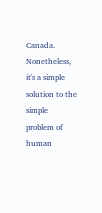Canada. Nonetheless, it's a simple solution to the simple problem of human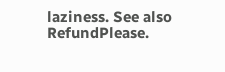laziness. See also RefundPlease.